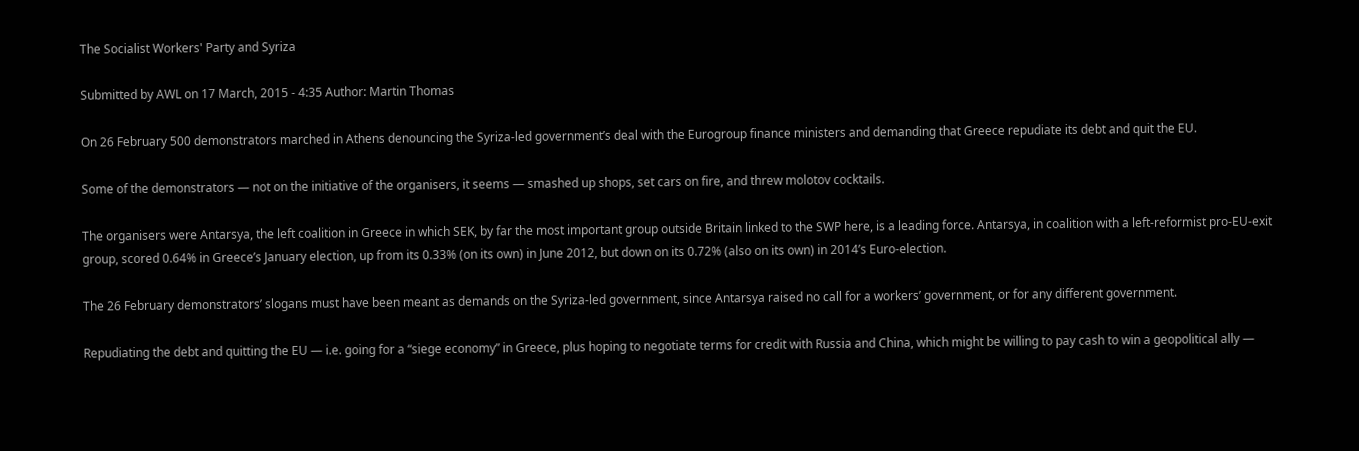The Socialist Workers' Party and Syriza

Submitted by AWL on 17 March, 2015 - 4:35 Author: Martin Thomas

On 26 February 500 demonstrators marched in Athens denouncing the Syriza-led government’s deal with the Eurogroup finance ministers and demanding that Greece repudiate its debt and quit the EU.

Some of the demonstrators — not on the initiative of the organisers, it seems — smashed up shops, set cars on fire, and threw molotov cocktails.

The organisers were Antarsya, the left coalition in Greece in which SEK, by far the most important group outside Britain linked to the SWP here, is a leading force. Antarsya, in coalition with a left-reformist pro-EU-exit group, scored 0.64% in Greece’s January election, up from its 0.33% (on its own) in June 2012, but down on its 0.72% (also on its own) in 2014’s Euro-election.

The 26 February demonstrators’ slogans must have been meant as demands on the Syriza-led government, since Antarsya raised no call for a workers’ government, or for any different government.

Repudiating the debt and quitting the EU — i.e. going for a “siege economy” in Greece, plus hoping to negotiate terms for credit with Russia and China, which might be willing to pay cash to win a geopolitical ally —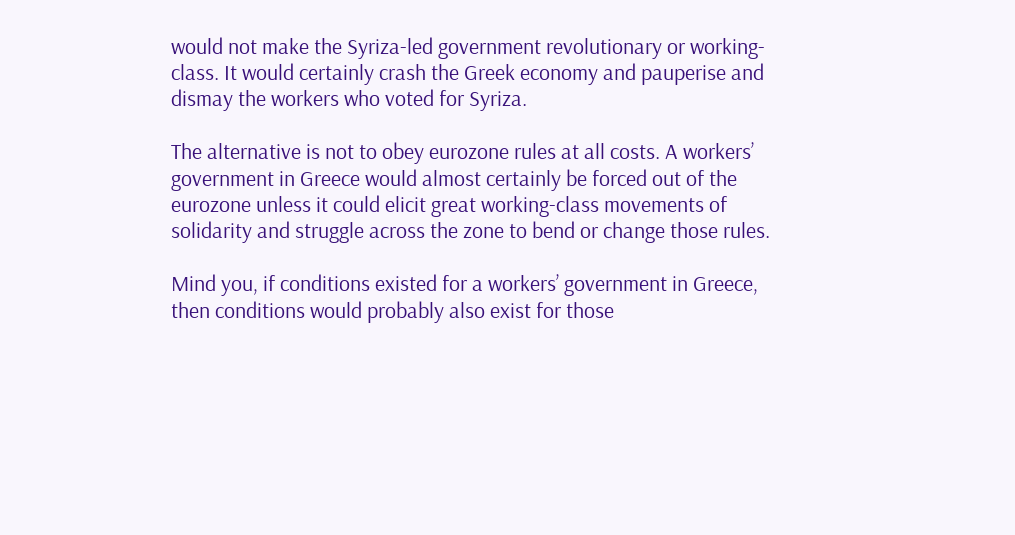would not make the Syriza-led government revolutionary or working-class. It would certainly crash the Greek economy and pauperise and dismay the workers who voted for Syriza.

The alternative is not to obey eurozone rules at all costs. A workers’ government in Greece would almost certainly be forced out of the eurozone unless it could elicit great working-class movements of solidarity and struggle across the zone to bend or change those rules.

Mind you, if conditions existed for a workers’ government in Greece, then conditions would probably also exist for those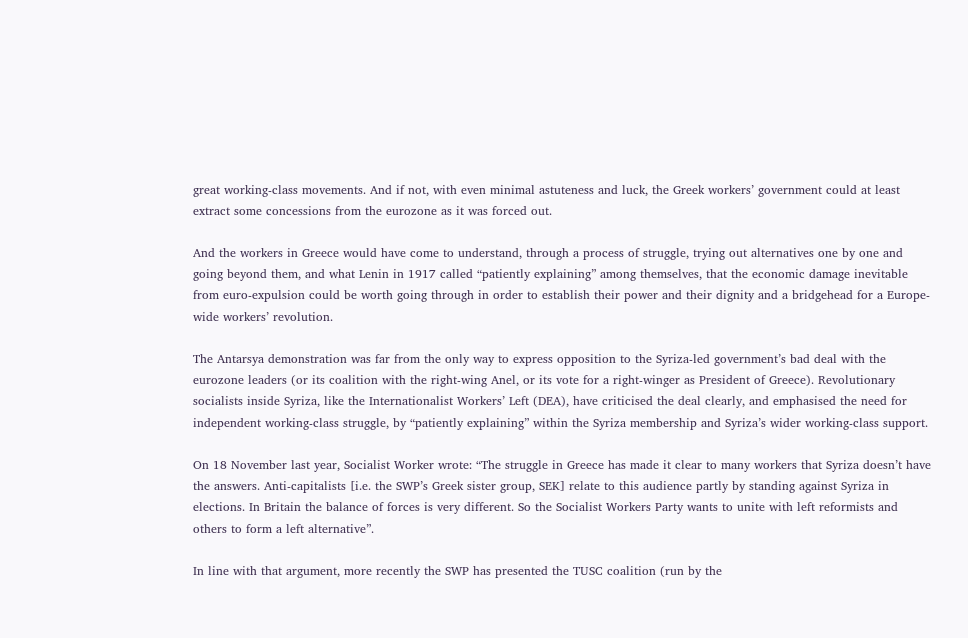great working-class movements. And if not, with even minimal astuteness and luck, the Greek workers’ government could at least extract some concessions from the eurozone as it was forced out.

And the workers in Greece would have come to understand, through a process of struggle, trying out alternatives one by one and going beyond them, and what Lenin in 1917 called “patiently explaining” among themselves, that the economic damage inevitable from euro-expulsion could be worth going through in order to establish their power and their dignity and a bridgehead for a Europe-wide workers’ revolution.

The Antarsya demonstration was far from the only way to express opposition to the Syriza-led government’s bad deal with the eurozone leaders (or its coalition with the right-wing Anel, or its vote for a right-winger as President of Greece). Revolutionary socialists inside Syriza, like the Internationalist Workers’ Left (DEA), have criticised the deal clearly, and emphasised the need for independent working-class struggle, by “patiently explaining” within the Syriza membership and Syriza’s wider working-class support.

On 18 November last year, Socialist Worker wrote: “The struggle in Greece has made it clear to many workers that Syriza doesn’t have the answers. Anti-capitalists [i.e. the SWP’s Greek sister group, SEK] relate to this audience partly by standing against Syriza in elections. In Britain the balance of forces is very different. So the Socialist Workers Party wants to unite with left reformists and others to form a left alternative”.

In line with that argument, more recently the SWP has presented the TUSC coalition (run by the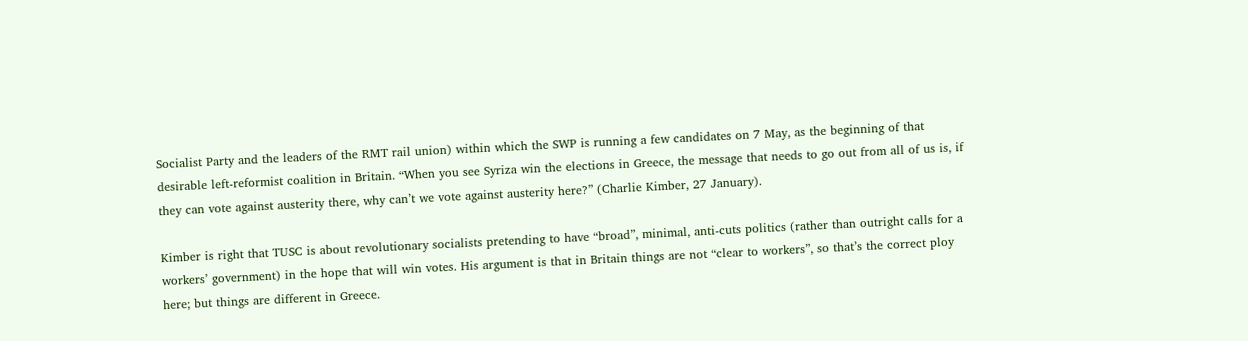Socialist Party and the leaders of the RMT rail union) within which the SWP is running a few candidates on 7 May, as the beginning of that desirable left-reformist coalition in Britain. “When you see Syriza win the elections in Greece, the message that needs to go out from all of us is, if they can vote against austerity there, why can’t we vote against austerity here?” (Charlie Kimber, 27 January).

Kimber is right that TUSC is about revolutionary socialists pretending to have “broad”, minimal, anti-cuts politics (rather than outright calls for a workers’ government) in the hope that will win votes. His argument is that in Britain things are not “clear to workers”, so that’s the correct ploy here; but things are different in Greece.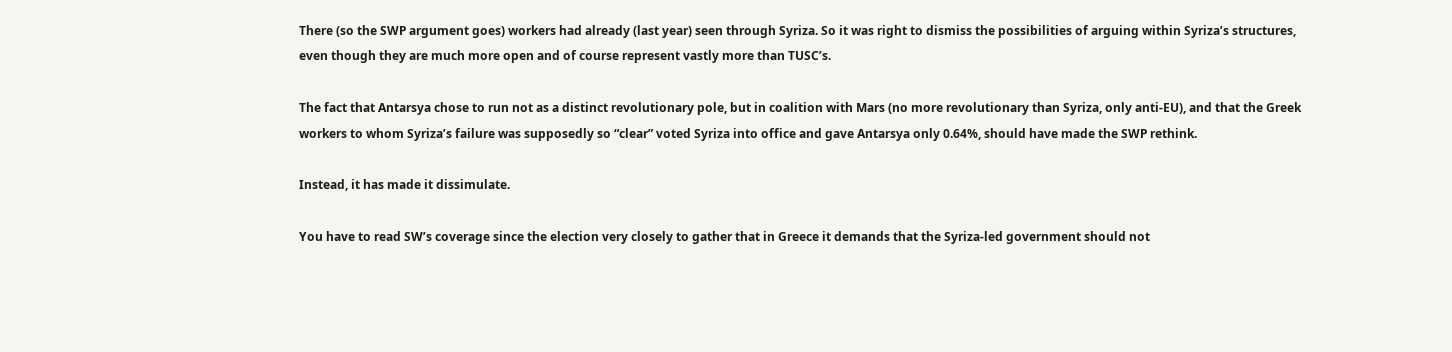There (so the SWP argument goes) workers had already (last year) seen through Syriza. So it was right to dismiss the possibilities of arguing within Syriza’s structures, even though they are much more open and of course represent vastly more than TUSC’s.

The fact that Antarsya chose to run not as a distinct revolutionary pole, but in coalition with Mars (no more revolutionary than Syriza, only anti-EU), and that the Greek workers to whom Syriza’s failure was supposedly so “clear” voted Syriza into office and gave Antarsya only 0.64%, should have made the SWP rethink.

Instead, it has made it dissimulate.

You have to read SW’s coverage since the election very closely to gather that in Greece it demands that the Syriza-led government should not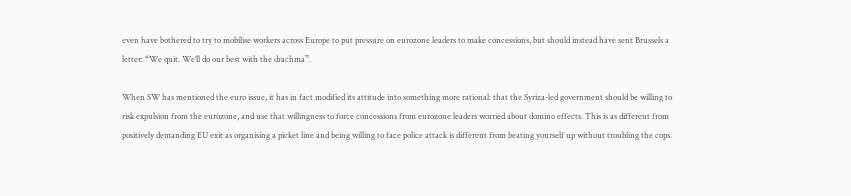even have bothered to try to mobilise workers across Europe to put pressure on eurozone leaders to make concessions, but should instead have sent Brussels a letter: “We quit. We’ll do our best with the drachma”.

When SW has mentioned the euro issue, it has in fact modified its attitude into something more rational: that the Syriza-led government should be willing to risk expulsion from the eurozone, and use that willingness to force concessions from eurozone leaders worried about domino effects. This is as different from positively demanding EU exit as organising a picket line and being willing to face police attack is different from beating yourself up without troubling the cops.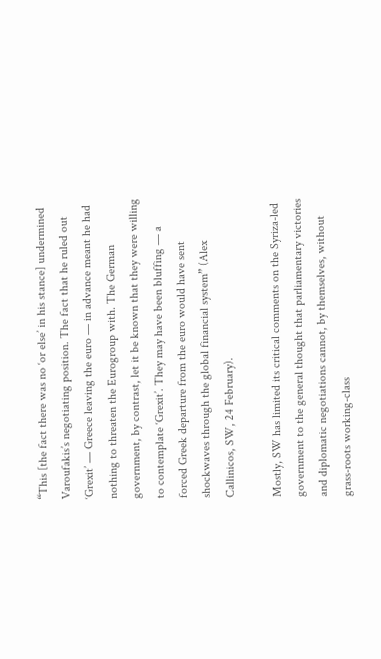“This [the fact there was no ‘or else’ in his stance] undermined Varoufakis’s negotiating position. The fact that he ruled out ‘Grexit’ — Greece leaving the euro — in advance meant he had nothing to threaten the Eurogroup with. The German government, by contrast, let it be known that they were willing to contemplate ‘Grexit’. They may have been bluffing — a forced Greek departure from the euro would have sent shockwaves through the global financial system” (Alex Callinicos, SW, 24 February).

Mostly, SW has limited its critical comments on the Syriza-led government to the general thought that parliamentary victories and diplomatic negotiations cannot, by themselves, without grass-roots working-class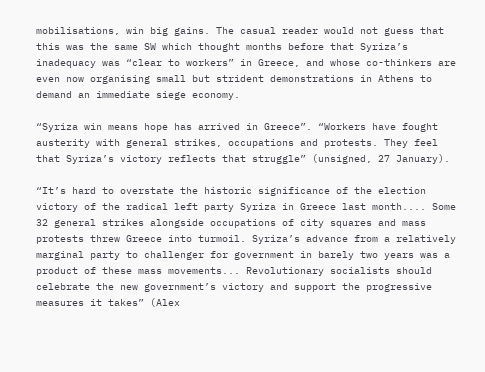mobilisations, win big gains. The casual reader would not guess that this was the same SW which thought months before that Syriza’s inadequacy was “clear to workers” in Greece, and whose co-thinkers are even now organising small but strident demonstrations in Athens to demand an immediate siege economy.

“Syriza win means hope has arrived in Greece”. “Workers have fought austerity with general strikes, occupations and protests. They feel that Syriza’s victory reflects that struggle” (unsigned, 27 January).

“It’s hard to overstate the historic significance of the election victory of the radical left party Syriza in Greece last month.... Some 32 general strikes alongside occupations of city squares and mass protests threw Greece into turmoil. Syriza’s advance from a relatively marginal party to challenger for government in barely two years was a product of these mass movements... Revolutionary socialists should celebrate the new government’s victory and support the progressive measures it takes” (Alex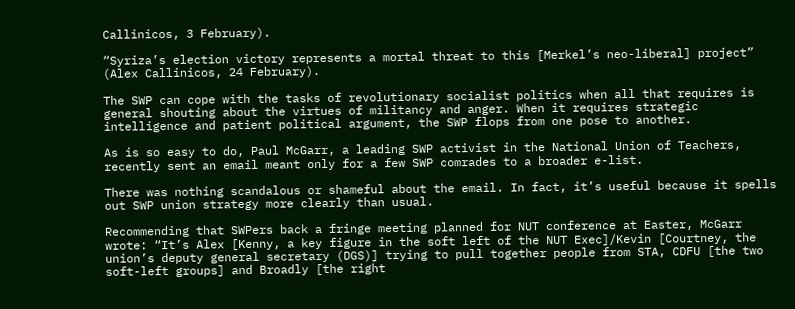Callinicos, 3 February).

“Syriza’s election victory represents a mortal threat to this [Merkel’s neo-liberal] project” (Alex Callinicos, 24 February).

The SWP can cope with the tasks of revolutionary socialist politics when all that requires is general shouting about the virtues of militancy and anger. When it requires strategic intelligence and patient political argument, the SWP flops from one pose to another.

As is so easy to do, Paul McGarr, a leading SWP activist in the National Union of Teachers, recently sent an email meant only for a few SWP comrades to a broader e-list.

There was nothing scandalous or shameful about the email. In fact, it’s useful because it spells out SWP union strategy more clearly than usual.

Recommending that SWPers back a fringe meeting planned for NUT conference at Easter, McGarr wrote: “It’s Alex [Kenny, a key figure in the soft left of the NUT Exec]/Kevin [Courtney, the union’s deputy general secretary (DGS)] trying to pull together people from STA, CDFU [the two soft-left groups] and Broadly [the right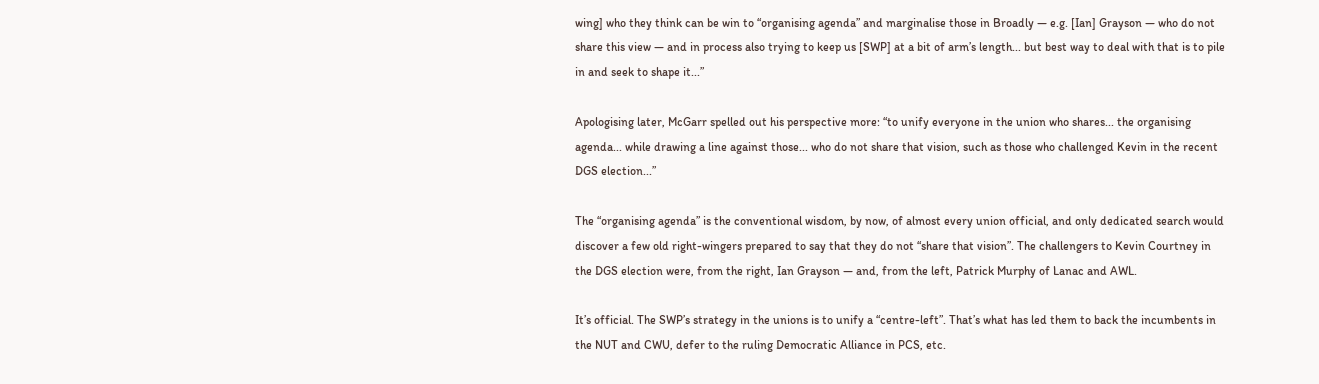wing] who they think can be win to “organising agenda” and marginalise those in Broadly — e.g. [Ian] Grayson — who do not share this view — and in process also trying to keep us [SWP] at a bit of arm’s length... but best way to deal with that is to pile in and seek to shape it...”

Apologising later, McGarr spelled out his perspective more: “to unify everyone in the union who shares... the organising agenda... while drawing a line against those... who do not share that vision, such as those who challenged Kevin in the recent DGS election...”

The “organising agenda” is the conventional wisdom, by now, of almost every union official, and only dedicated search would discover a few old right-wingers prepared to say that they do not “share that vision”. The challengers to Kevin Courtney in the DGS election were, from the right, Ian Grayson — and, from the left, Patrick Murphy of Lanac and AWL.

It’s official. The SWP’s strategy in the unions is to unify a “centre-left”. That’s what has led them to back the incumbents in the NUT and CWU, defer to the ruling Democratic Alliance in PCS, etc.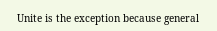Unite is the exception because general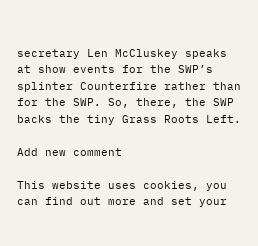secretary Len McCluskey speaks at show events for the SWP’s splinter Counterfire rather than for the SWP. So, there, the SWP backs the tiny Grass Roots Left.

Add new comment

This website uses cookies, you can find out more and set your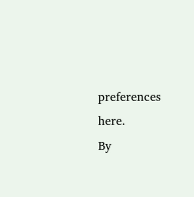preferences here.
By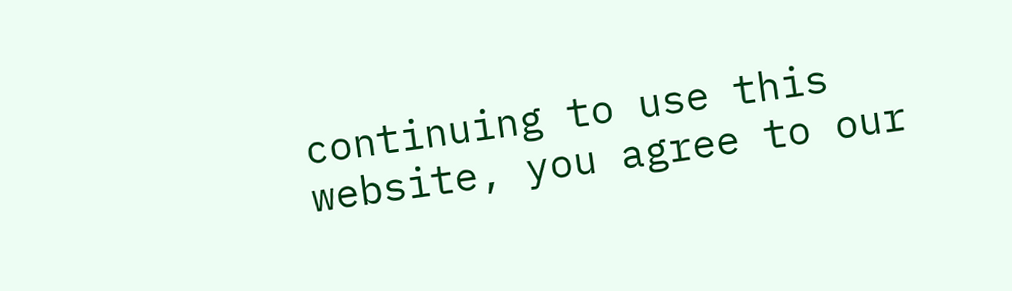continuing to use this website, you agree to our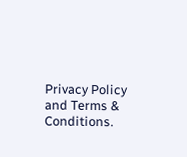Privacy Policy and Terms & Conditions.